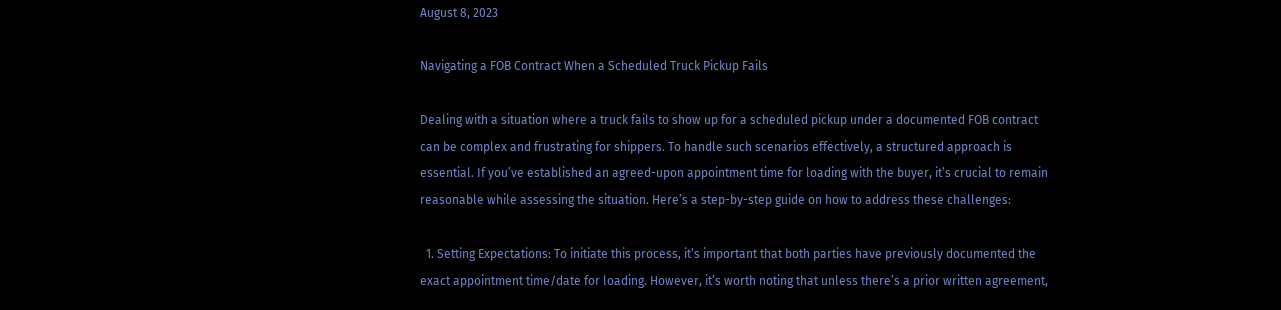August 8, 2023

Navigating a FOB Contract When a Scheduled Truck Pickup Fails

Dealing with a situation where a truck fails to show up for a scheduled pickup under a documented FOB contract can be complex and frustrating for shippers. To handle such scenarios effectively, a structured approach is essential. If you’ve established an agreed-upon appointment time for loading with the buyer, it’s crucial to remain reasonable while assessing the situation. Here’s a step-by-step guide on how to address these challenges:

  1. Setting Expectations: To initiate this process, it’s important that both parties have previously documented the exact appointment time/date for loading. However, it’s worth noting that unless there’s a prior written agreement,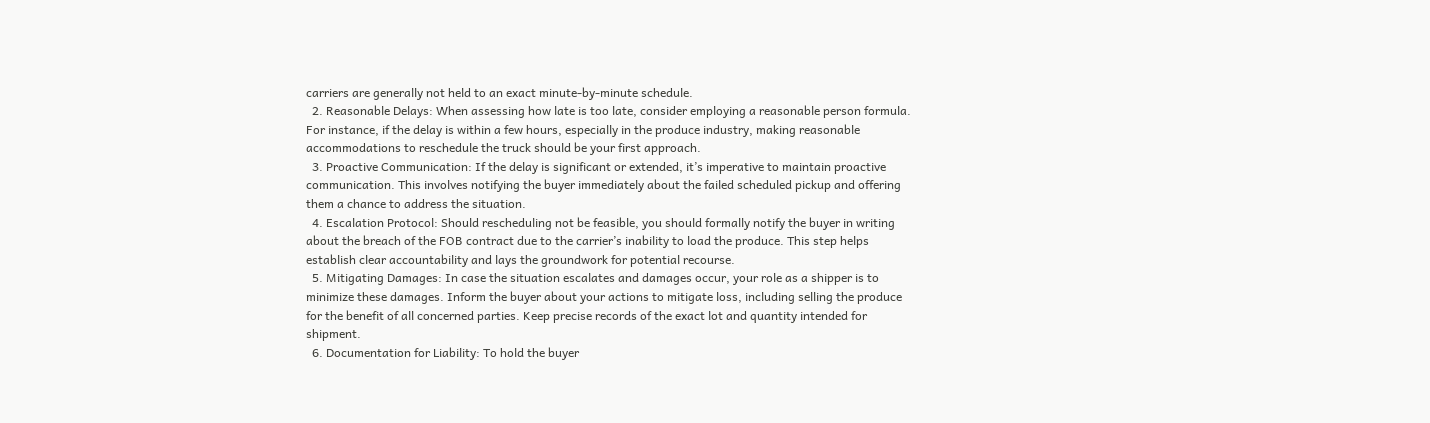carriers are generally not held to an exact minute-by-minute schedule.
  2. Reasonable Delays: When assessing how late is too late, consider employing a reasonable person formula. For instance, if the delay is within a few hours, especially in the produce industry, making reasonable accommodations to reschedule the truck should be your first approach.
  3. Proactive Communication: If the delay is significant or extended, it’s imperative to maintain proactive communication. This involves notifying the buyer immediately about the failed scheduled pickup and offering them a chance to address the situation.
  4. Escalation Protocol: Should rescheduling not be feasible, you should formally notify the buyer in writing about the breach of the FOB contract due to the carrier’s inability to load the produce. This step helps establish clear accountability and lays the groundwork for potential recourse.
  5. Mitigating Damages: In case the situation escalates and damages occur, your role as a shipper is to minimize these damages. Inform the buyer about your actions to mitigate loss, including selling the produce for the benefit of all concerned parties. Keep precise records of the exact lot and quantity intended for shipment.
  6. Documentation for Liability: To hold the buyer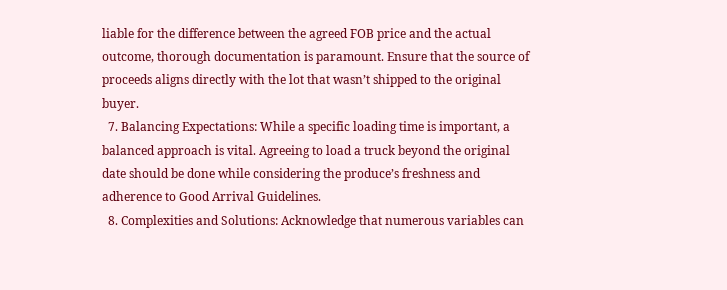liable for the difference between the agreed FOB price and the actual outcome, thorough documentation is paramount. Ensure that the source of proceeds aligns directly with the lot that wasn’t shipped to the original buyer.
  7. Balancing Expectations: While a specific loading time is important, a balanced approach is vital. Agreeing to load a truck beyond the original date should be done while considering the produce’s freshness and adherence to Good Arrival Guidelines.
  8. Complexities and Solutions: Acknowledge that numerous variables can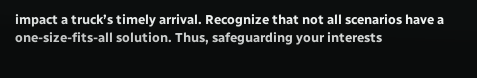impact a truck’s timely arrival. Recognize that not all scenarios have a one-size-fits-all solution. Thus, safeguarding your interests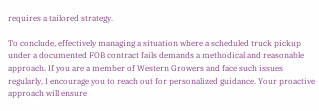requires a tailored strategy.

To conclude, effectively managing a situation where a scheduled truck pickup under a documented FOB contract fails demands a methodical and reasonable approach. If you are a member of Western Growers and face such issues regularly, I encourage you to reach out for personalized guidance. Your proactive approach will ensure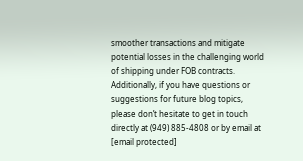smoother transactions and mitigate potential losses in the challenging world of shipping under FOB contracts. Additionally, if you have questions or suggestions for future blog topics, please don’t hesitate to get in touch directly at (949) 885-4808 or by email at [email protected]